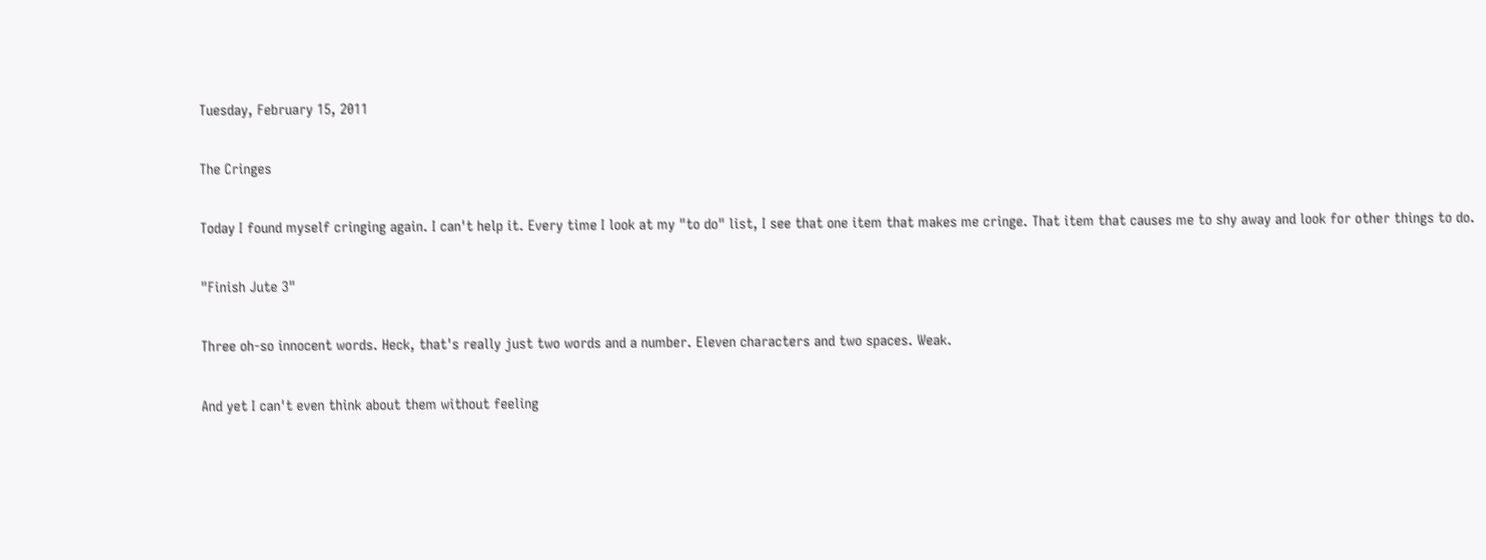Tuesday, February 15, 2011

The Cringes

Today I found myself cringing again. I can't help it. Every time I look at my "to do" list, I see that one item that makes me cringe. That item that causes me to shy away and look for other things to do.

"Finish Jute 3"

Three oh-so innocent words. Heck, that's really just two words and a number. Eleven characters and two spaces. Weak.

And yet I can't even think about them without feeling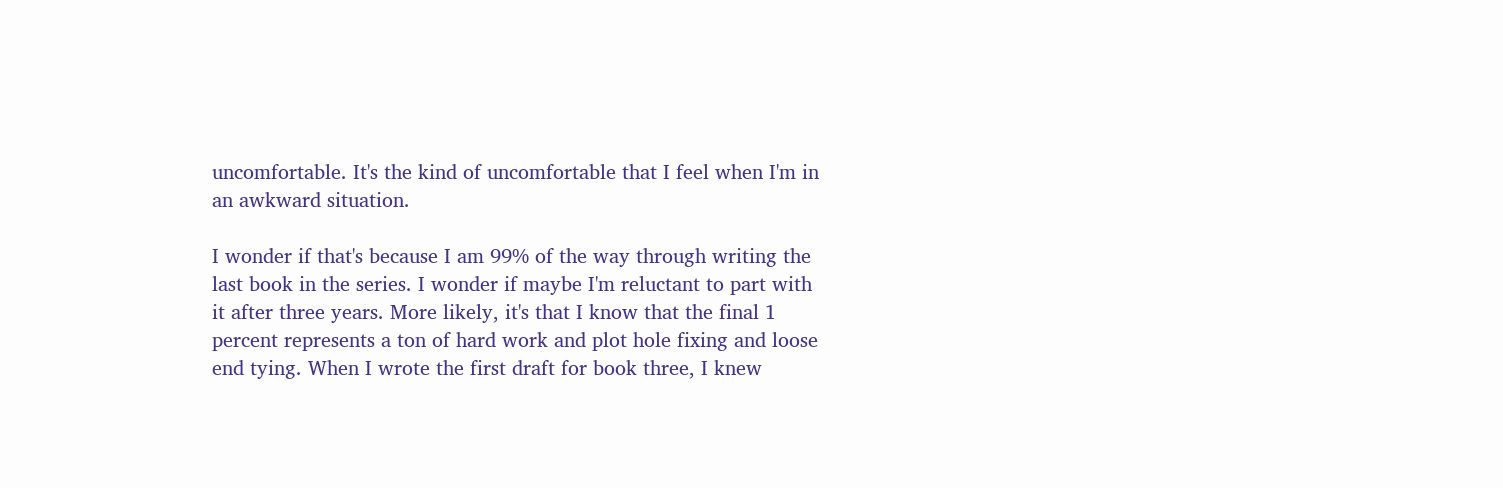uncomfortable. It's the kind of uncomfortable that I feel when I'm in an awkward situation.

I wonder if that's because I am 99% of the way through writing the last book in the series. I wonder if maybe I'm reluctant to part with it after three years. More likely, it's that I know that the final 1 percent represents a ton of hard work and plot hole fixing and loose end tying. When I wrote the first draft for book three, I knew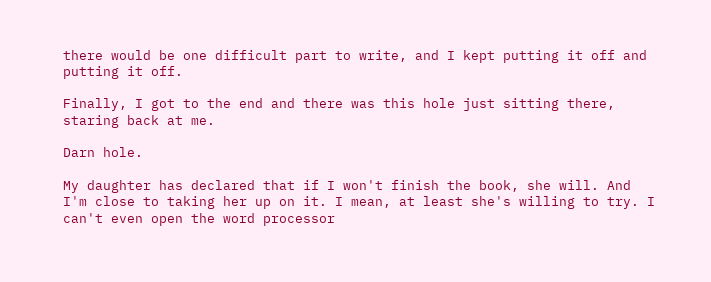there would be one difficult part to write, and I kept putting it off and putting it off.

Finally, I got to the end and there was this hole just sitting there, staring back at me.

Darn hole.

My daughter has declared that if I won't finish the book, she will. And I'm close to taking her up on it. I mean, at least she's willing to try. I can't even open the word processor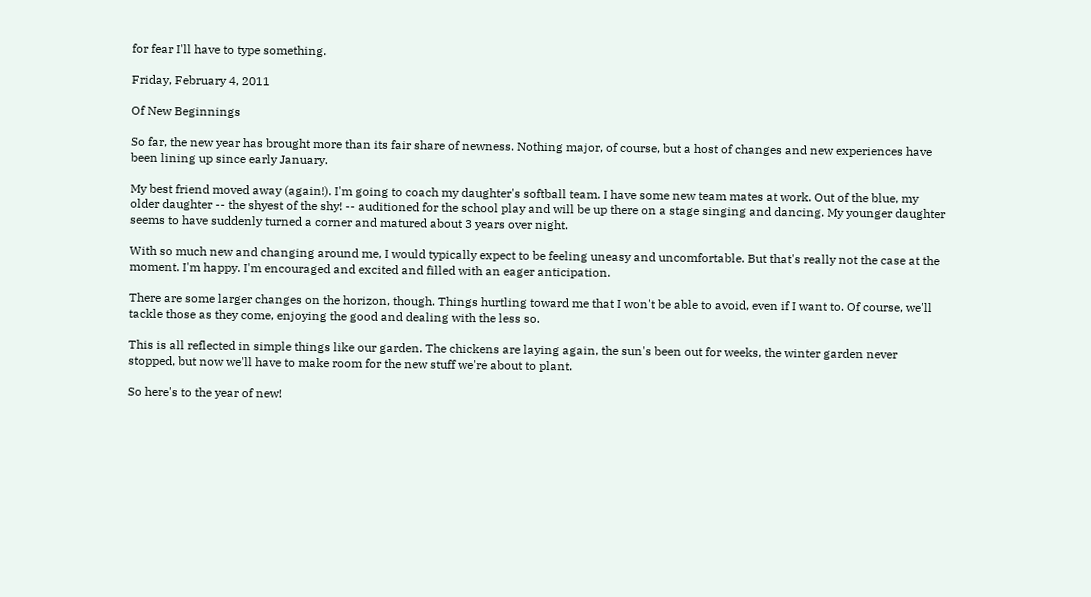for fear I'll have to type something.

Friday, February 4, 2011

Of New Beginnings

So far, the new year has brought more than its fair share of newness. Nothing major, of course, but a host of changes and new experiences have been lining up since early January.

My best friend moved away (again!). I'm going to coach my daughter's softball team. I have some new team mates at work. Out of the blue, my older daughter -- the shyest of the shy! -- auditioned for the school play and will be up there on a stage singing and dancing. My younger daughter seems to have suddenly turned a corner and matured about 3 years over night.

With so much new and changing around me, I would typically expect to be feeling uneasy and uncomfortable. But that's really not the case at the moment. I'm happy. I'm encouraged and excited and filled with an eager anticipation.

There are some larger changes on the horizon, though. Things hurtling toward me that I won't be able to avoid, even if I want to. Of course, we'll tackle those as they come, enjoying the good and dealing with the less so.

This is all reflected in simple things like our garden. The chickens are laying again, the sun's been out for weeks, the winter garden never stopped, but now we'll have to make room for the new stuff we're about to plant.

So here's to the year of new!